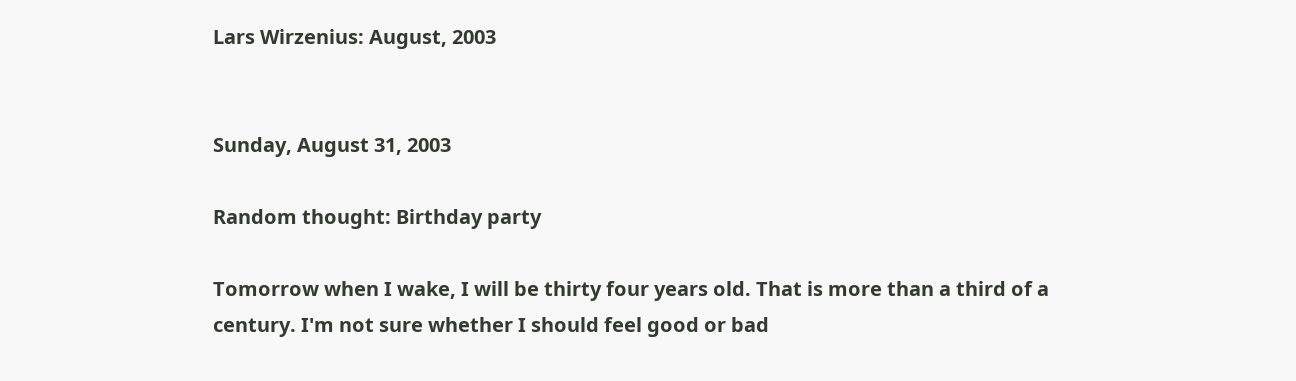Lars Wirzenius: August, 2003


Sunday, August 31, 2003

Random thought: Birthday party

Tomorrow when I wake, I will be thirty four years old. That is more than a third of a century. I'm not sure whether I should feel good or bad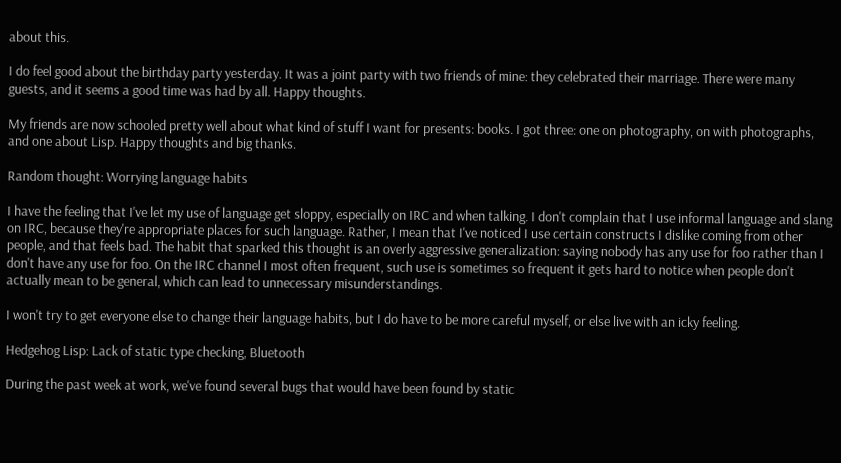about this.

I do feel good about the birthday party yesterday. It was a joint party with two friends of mine: they celebrated their marriage. There were many guests, and it seems a good time was had by all. Happy thoughts.

My friends are now schooled pretty well about what kind of stuff I want for presents: books. I got three: one on photography, on with photographs, and one about Lisp. Happy thoughts and big thanks.

Random thought: Worrying language habits

I have the feeling that I've let my use of language get sloppy, especially on IRC and when talking. I don't complain that I use informal language and slang on IRC, because they're appropriate places for such language. Rather, I mean that I've noticed I use certain constructs I dislike coming from other people, and that feels bad. The habit that sparked this thought is an overly aggressive generalization: saying nobody has any use for foo rather than I don't have any use for foo. On the IRC channel I most often frequent, such use is sometimes so frequent it gets hard to notice when people don't actually mean to be general, which can lead to unnecessary misunderstandings.

I won't try to get everyone else to change their language habits, but I do have to be more careful myself, or else live with an icky feeling.

Hedgehog Lisp: Lack of static type checking, Bluetooth

During the past week at work, we've found several bugs that would have been found by static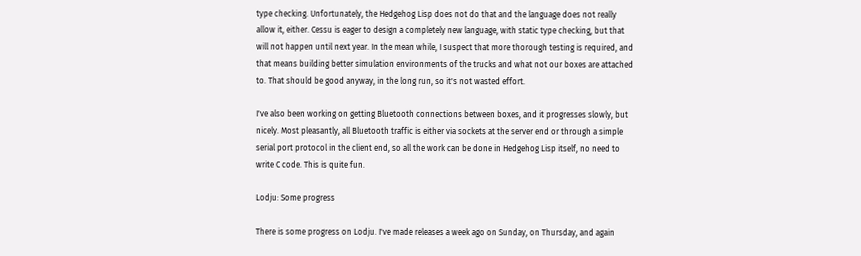type checking. Unfortunately, the Hedgehog Lisp does not do that and the language does not really allow it, either. Cessu is eager to design a completely new language, with static type checking, but that will not happen until next year. In the mean while, I suspect that more thorough testing is required, and that means building better simulation environments of the trucks and what not our boxes are attached to. That should be good anyway, in the long run, so it's not wasted effort.

I've also been working on getting Bluetooth connections between boxes, and it progresses slowly, but nicely. Most pleasantly, all Bluetooth traffic is either via sockets at the server end or through a simple serial port protocol in the client end, so all the work can be done in Hedgehog Lisp itself, no need to write C code. This is quite fun.

Lodju: Some progress

There is some progress on Lodju. I've made releases a week ago on Sunday, on Thursday, and again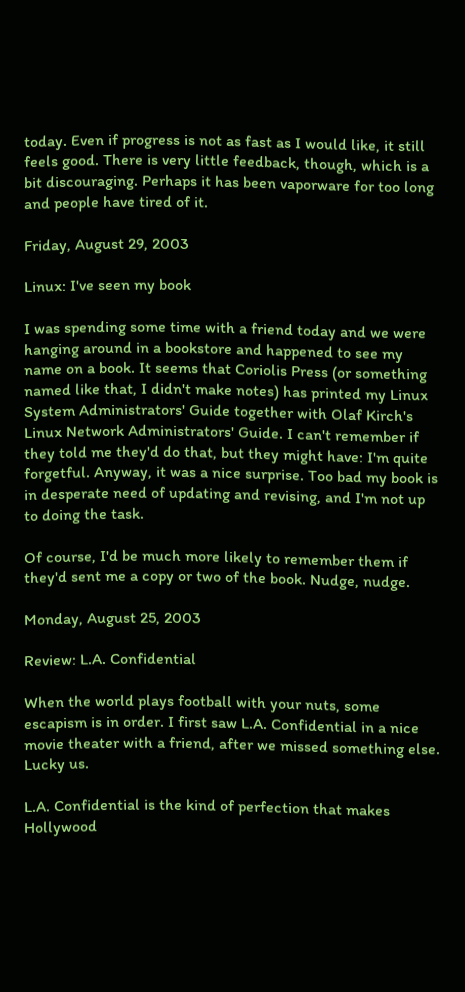today. Even if progress is not as fast as I would like, it still feels good. There is very little feedback, though, which is a bit discouraging. Perhaps it has been vaporware for too long and people have tired of it.

Friday, August 29, 2003

Linux: I've seen my book

I was spending some time with a friend today and we were hanging around in a bookstore and happened to see my name on a book. It seems that Coriolis Press (or something named like that, I didn't make notes) has printed my Linux System Administrators' Guide together with Olaf Kirch's Linux Network Administrators' Guide. I can't remember if they told me they'd do that, but they might have: I'm quite forgetful. Anyway, it was a nice surprise. Too bad my book is in desperate need of updating and revising, and I'm not up to doing the task.

Of course, I'd be much more likely to remember them if they'd sent me a copy or two of the book. Nudge, nudge.

Monday, August 25, 2003

Review: L.A. Confidential

When the world plays football with your nuts, some escapism is in order. I first saw L.A. Confidential in a nice movie theater with a friend, after we missed something else. Lucky us.

L.A. Confidential is the kind of perfection that makes Hollywood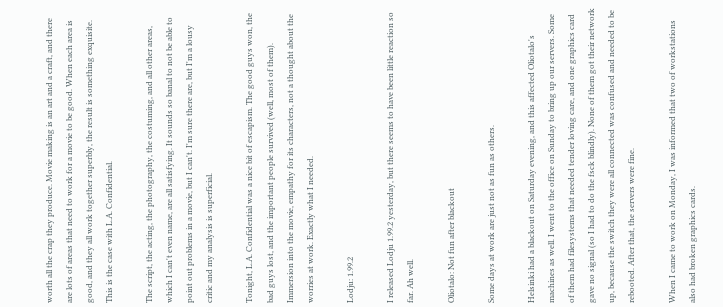worth all the crap they produce. Movie making is an art and a craft, and there are lots of areas that need to work for a movie to be good. When each area is good, and they all work together superbly, the result is something exquisite. This is the case with L.A. Confidential.

The script, the acting, the photography, the costuming, and all other areas, which I can't even name, are all satisfying. It sounds so banal to not be able to point out problems in a movie, but I can't. I'm sure there are, but I'm a lousy critic and my analysis is superficial.

Tonight, L.A. Confidential was a nice bit of escapism. The good guys won, the bad guys lost, and the important people survived (well, most of them). Immersion into the movie, empathy for its characters, not a thought about the worries at work. Exactly what I needed.

Lodju: 1.99.2

I released Lodju 1.99.2 yesterday, but there seems to have been little reaction so far. Ah well.

Oliotalo: Not fun after blackout

Some days at work are just not as fun as others.

Helsinki had a blackout on Saturday evening, and this affected Oliotalo's machines as well. I went to the office on Sunday to bring up our servers. Some of them had filesystems that needed tender loving care, and one graphics card gave no signal (so I had to do the fsck blindly). None of them got their network up, because the switch they were all connected was confused and needed to be rebooted. After that, the servers were fine.

When I came to work on Monday, I was informed that two of workstations also had broken graphics cards.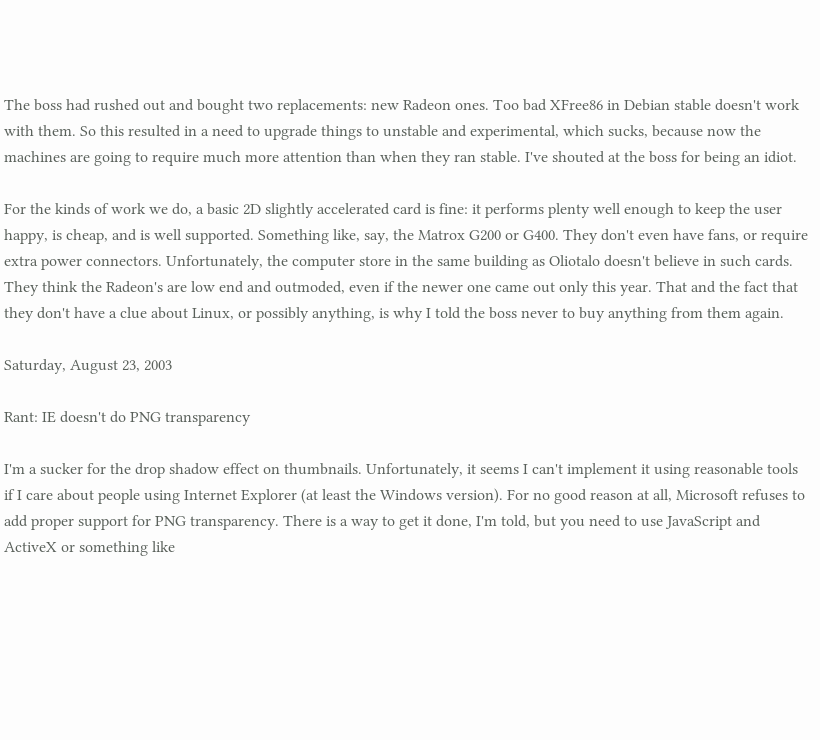The boss had rushed out and bought two replacements: new Radeon ones. Too bad XFree86 in Debian stable doesn't work with them. So this resulted in a need to upgrade things to unstable and experimental, which sucks, because now the machines are going to require much more attention than when they ran stable. I've shouted at the boss for being an idiot.

For the kinds of work we do, a basic 2D slightly accelerated card is fine: it performs plenty well enough to keep the user happy, is cheap, and is well supported. Something like, say, the Matrox G200 or G400. They don't even have fans, or require extra power connectors. Unfortunately, the computer store in the same building as Oliotalo doesn't believe in such cards. They think the Radeon's are low end and outmoded, even if the newer one came out only this year. That and the fact that they don't have a clue about Linux, or possibly anything, is why I told the boss never to buy anything from them again.

Saturday, August 23, 2003

Rant: IE doesn't do PNG transparency

I'm a sucker for the drop shadow effect on thumbnails. Unfortunately, it seems I can't implement it using reasonable tools if I care about people using Internet Explorer (at least the Windows version). For no good reason at all, Microsoft refuses to add proper support for PNG transparency. There is a way to get it done, I'm told, but you need to use JavaScript and ActiveX or something like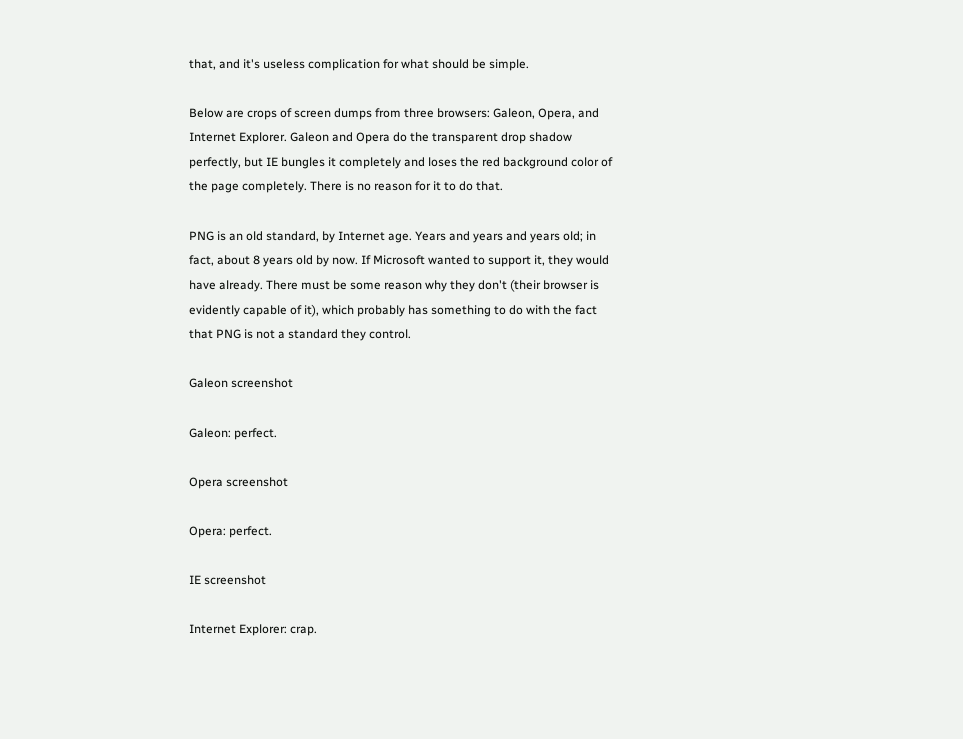that, and it's useless complication for what should be simple.

Below are crops of screen dumps from three browsers: Galeon, Opera, and Internet Explorer. Galeon and Opera do the transparent drop shadow perfectly, but IE bungles it completely and loses the red background color of the page completely. There is no reason for it to do that.

PNG is an old standard, by Internet age. Years and years and years old; in fact, about 8 years old by now. If Microsoft wanted to support it, they would have already. There must be some reason why they don't (their browser is evidently capable of it), which probably has something to do with the fact that PNG is not a standard they control.

Galeon screenshot

Galeon: perfect.

Opera screenshot

Opera: perfect.

IE screenshot

Internet Explorer: crap.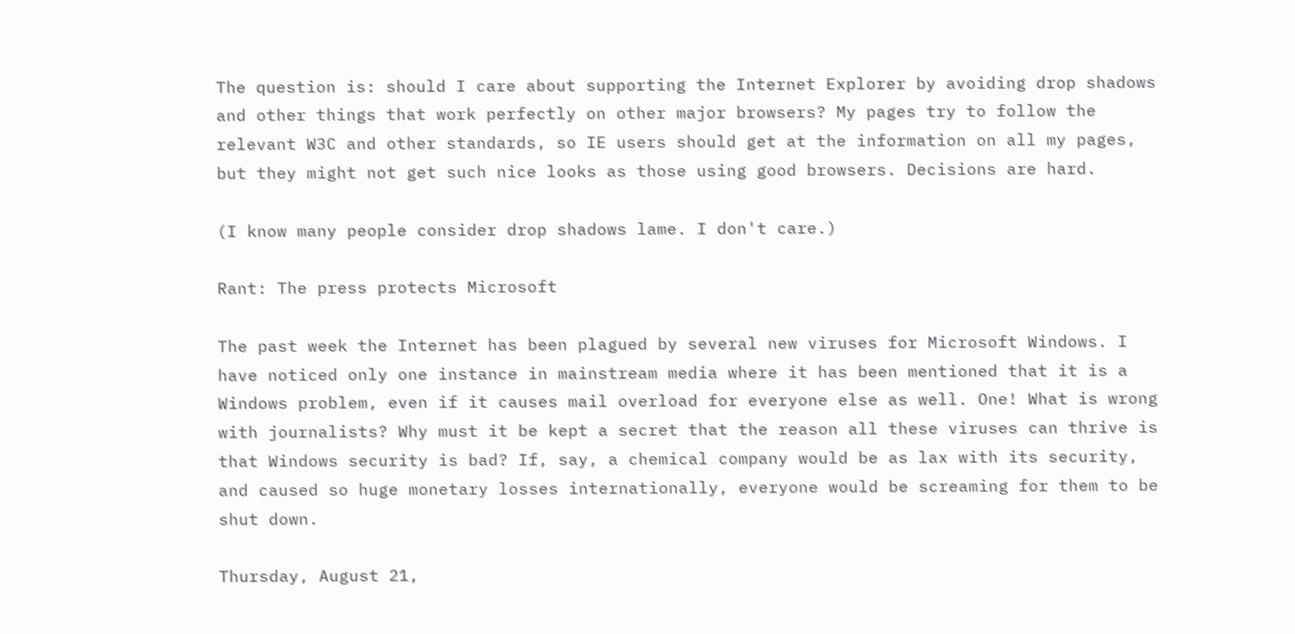The question is: should I care about supporting the Internet Explorer by avoiding drop shadows and other things that work perfectly on other major browsers? My pages try to follow the relevant W3C and other standards, so IE users should get at the information on all my pages, but they might not get such nice looks as those using good browsers. Decisions are hard.

(I know many people consider drop shadows lame. I don't care.)

Rant: The press protects Microsoft

The past week the Internet has been plagued by several new viruses for Microsoft Windows. I have noticed only one instance in mainstream media where it has been mentioned that it is a Windows problem, even if it causes mail overload for everyone else as well. One! What is wrong with journalists? Why must it be kept a secret that the reason all these viruses can thrive is that Windows security is bad? If, say, a chemical company would be as lax with its security, and caused so huge monetary losses internationally, everyone would be screaming for them to be shut down.

Thursday, August 21,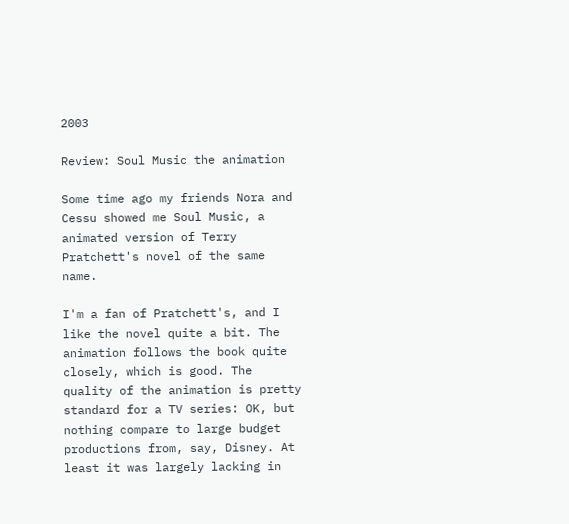2003

Review: Soul Music the animation

Some time ago my friends Nora and Cessu showed me Soul Music, a animated version of Terry Pratchett's novel of the same name.

I'm a fan of Pratchett's, and I like the novel quite a bit. The animation follows the book quite closely, which is good. The quality of the animation is pretty standard for a TV series: OK, but nothing compare to large budget productions from, say, Disney. At least it was largely lacking in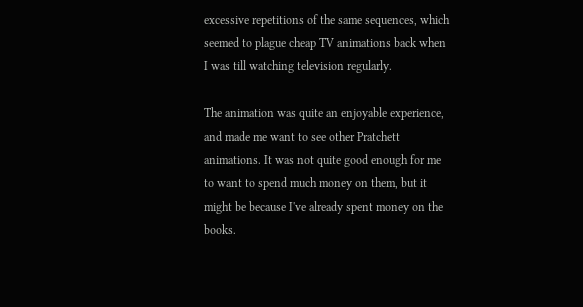excessive repetitions of the same sequences, which seemed to plague cheap TV animations back when I was till watching television regularly.

The animation was quite an enjoyable experience, and made me want to see other Pratchett animations. It was not quite good enough for me to want to spend much money on them, but it might be because I've already spent money on the books.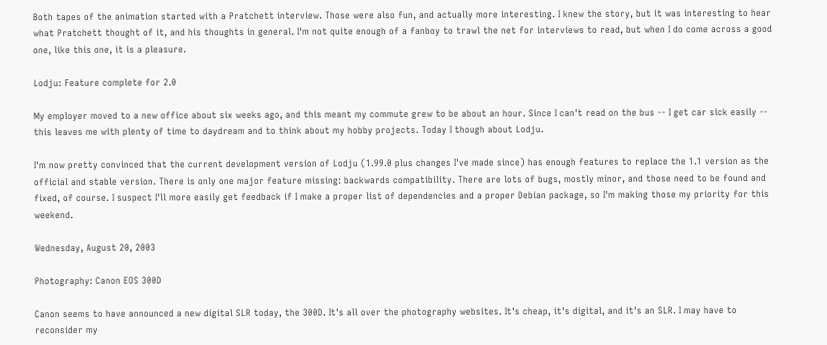Both tapes of the animation started with a Pratchett interview. Those were also fun, and actually more interesting. I knew the story, but it was interesting to hear what Pratchett thought of it, and his thoughts in general. I'm not quite enough of a fanboy to trawl the net for interviews to read, but when I do come across a good one, like this one, it is a pleasure.

Lodju: Feature complete for 2.0

My employer moved to a new office about six weeks ago, and this meant my commute grew to be about an hour. Since I can't read on the bus -- I get car sick easily -- this leaves me with plenty of time to daydream and to think about my hobby projects. Today I though about Lodju.

I'm now pretty convinced that the current development version of Lodju (1.99.0 plus changes I've made since) has enough features to replace the 1.1 version as the official and stable version. There is only one major feature missing: backwards compatibility. There are lots of bugs, mostly minor, and those need to be found and fixed, of course. I suspect I'll more easily get feedback if I make a proper list of dependencies and a proper Debian package, so I'm making those my priority for this weekend.

Wednesday, August 20, 2003

Photography: Canon EOS 300D

Canon seems to have announced a new digital SLR today, the 300D. It's all over the photography websites. It's cheap, it's digital, and it's an SLR. I may have to reconsider my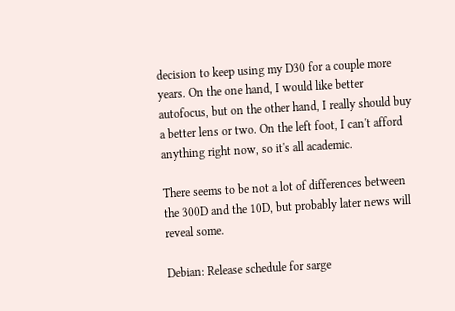decision to keep using my D30 for a couple more years. On the one hand, I would like better autofocus, but on the other hand, I really should buy a better lens or two. On the left foot, I can't afford anything right now, so it's all academic.

There seems to be not a lot of differences between the 300D and the 10D, but probably later news will reveal some.

Debian: Release schedule for sarge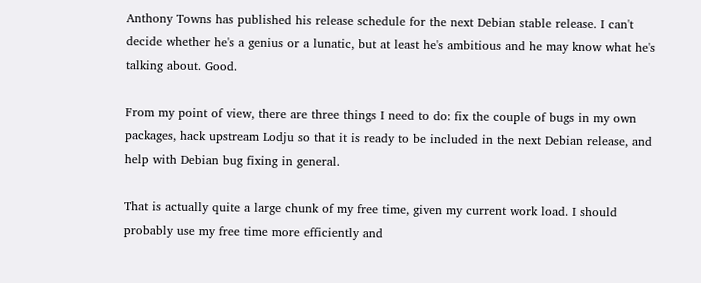Anthony Towns has published his release schedule for the next Debian stable release. I can't decide whether he's a genius or a lunatic, but at least he's ambitious and he may know what he's talking about. Good.

From my point of view, there are three things I need to do: fix the couple of bugs in my own packages, hack upstream Lodju so that it is ready to be included in the next Debian release, and help with Debian bug fixing in general.

That is actually quite a large chunk of my free time, given my current work load. I should probably use my free time more efficiently and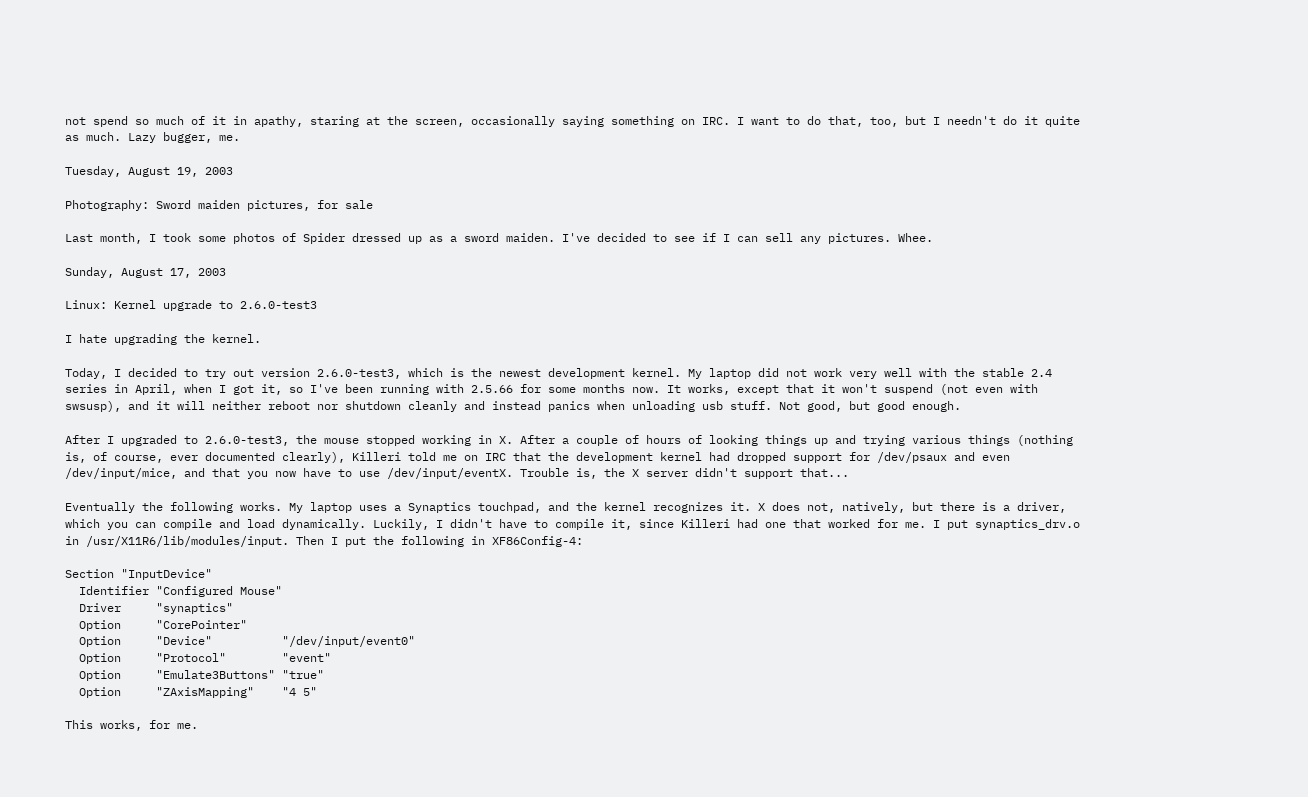not spend so much of it in apathy, staring at the screen, occasionally saying something on IRC. I want to do that, too, but I needn't do it quite as much. Lazy bugger, me.

Tuesday, August 19, 2003

Photography: Sword maiden pictures, for sale

Last month, I took some photos of Spider dressed up as a sword maiden. I've decided to see if I can sell any pictures. Whee.

Sunday, August 17, 2003

Linux: Kernel upgrade to 2.6.0-test3

I hate upgrading the kernel.

Today, I decided to try out version 2.6.0-test3, which is the newest development kernel. My laptop did not work very well with the stable 2.4 series in April, when I got it, so I've been running with 2.5.66 for some months now. It works, except that it won't suspend (not even with swsusp), and it will neither reboot nor shutdown cleanly and instead panics when unloading usb stuff. Not good, but good enough.

After I upgraded to 2.6.0-test3, the mouse stopped working in X. After a couple of hours of looking things up and trying various things (nothing is, of course, ever documented clearly), Killeri told me on IRC that the development kernel had dropped support for /dev/psaux and even /dev/input/mice, and that you now have to use /dev/input/eventX. Trouble is, the X server didn't support that...

Eventually the following works. My laptop uses a Synaptics touchpad, and the kernel recognizes it. X does not, natively, but there is a driver, which you can compile and load dynamically. Luckily, I didn't have to compile it, since Killeri had one that worked for me. I put synaptics_drv.o in /usr/X11R6/lib/modules/input. Then I put the following in XF86Config-4:

Section "InputDevice"
  Identifier "Configured Mouse"
  Driver     "synaptics"
  Option     "CorePointer"
  Option     "Device"          "/dev/input/event0"
  Option     "Protocol"        "event"
  Option     "Emulate3Buttons" "true"
  Option     "ZAxisMapping"    "4 5"

This works, for me.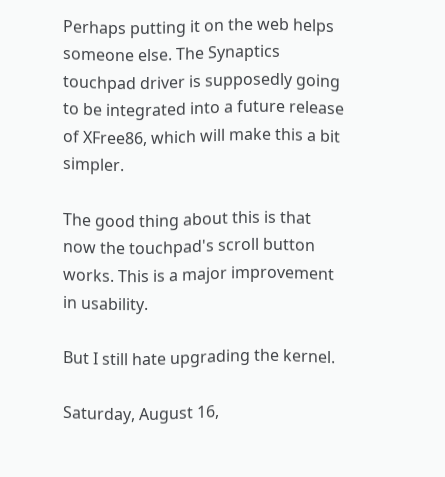Perhaps putting it on the web helps someone else. The Synaptics touchpad driver is supposedly going to be integrated into a future release of XFree86, which will make this a bit simpler.

The good thing about this is that now the touchpad's scroll button works. This is a major improvement in usability.

But I still hate upgrading the kernel.

Saturday, August 16,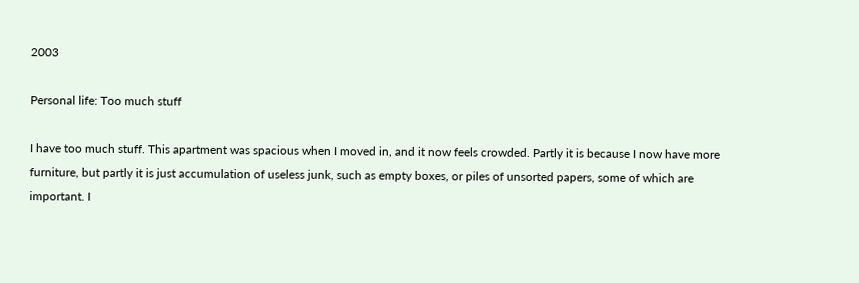2003

Personal life: Too much stuff

I have too much stuff. This apartment was spacious when I moved in, and it now feels crowded. Partly it is because I now have more furniture, but partly it is just accumulation of useless junk, such as empty boxes, or piles of unsorted papers, some of which are important. I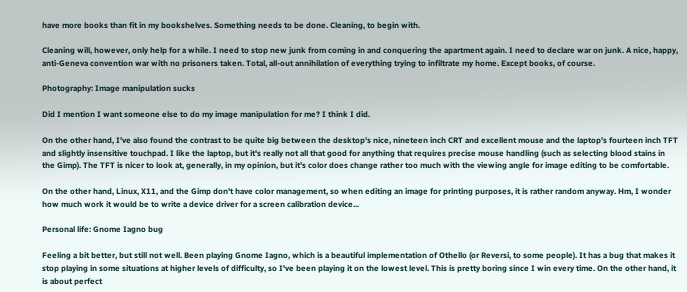have more books than fit in my bookshelves. Something needs to be done. Cleaning, to begin with.

Cleaning will, however, only help for a while. I need to stop new junk from coming in and conquering the apartment again. I need to declare war on junk. A nice, happy, anti-Geneva convention war with no prisoners taken. Total, all-out annihilation of everything trying to infiltrate my home. Except books, of course.

Photography: Image manipulation sucks

Did I mention I want someone else to do my image manipulation for me? I think I did.

On the other hand, I've also found the contrast to be quite big between the desktop's nice, nineteen inch CRT and excellent mouse and the laptop's fourteen inch TFT and slightly insensitive touchpad. I like the laptop, but it's really not all that good for anything that requires precise mouse handling (such as selecting blood stains in the Gimp). The TFT is nicer to look at, generally, in my opinion, but it's color does change rather too much with the viewing angle for image editing to be comfortable.

On the other hand, Linux, X11, and the Gimp don't have color management, so when editing an image for printing purposes, it is rather random anyway. Hm, I wonder how much work it would be to write a device driver for a screen calibration device...

Personal life: Gnome Iagno bug

Feeling a bit better, but still not well. Been playing Gnome Iagno, which is a beautiful implementation of Othello (or Reversi, to some people). It has a bug that makes it stop playing in some situations at higher levels of difficulty, so I've been playing it on the lowest level. This is pretty boring since I win every time. On the other hand, it is about perfect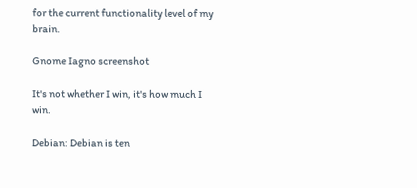for the current functionality level of my brain.

Gnome Iagno screenshot

It's not whether I win, it's how much I win.

Debian: Debian is ten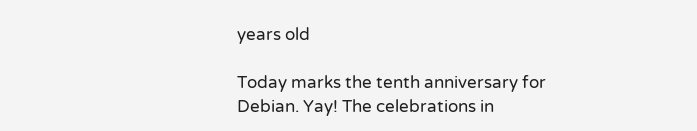years old

Today marks the tenth anniversary for Debian. Yay! The celebrations in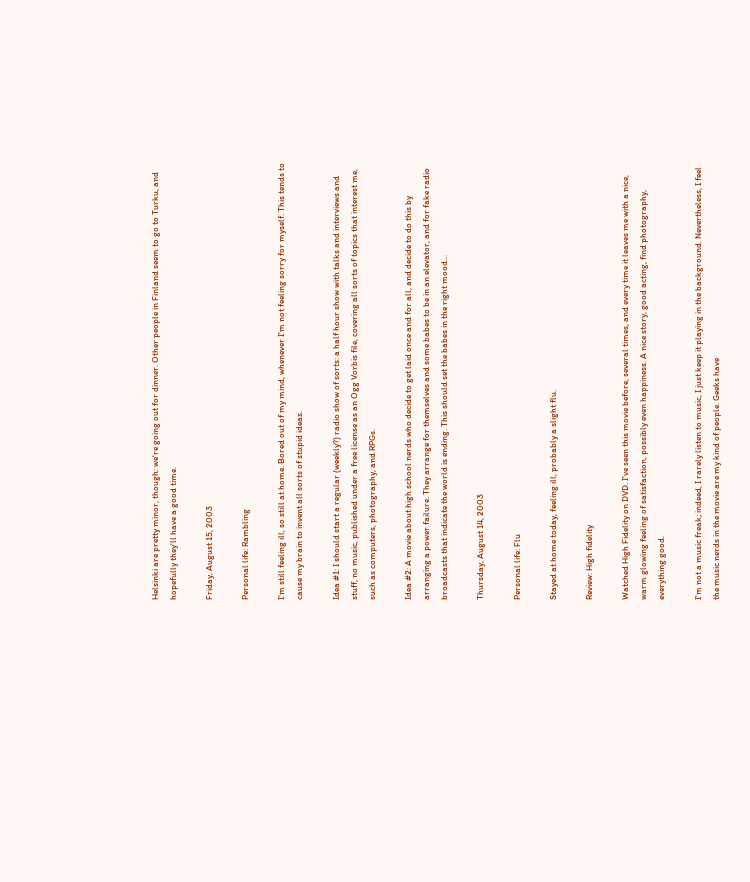Helsinki are pretty minor, though: we're going out for dinner. Other people in Finland seem to go to Turku, and hopefully they'll have a good time.

Friday, August 15, 2003

Personal life: Rambling

I'm still feeling ill, so still at home. Bored out of my mind, whenever I'm not feeling sorry for myself. This tends to cause my brain to invent all sorts of stupid ideas.

Idea #1: I should start a regular (weekly?) radio show of sorts: a half hour show with talks and interviews and stuff, no music, published under a free license as an Ogg Vorbis file, covering all sorts of topics that interest me, such as computers, photography, and RPGs.

Idea #2: A movie about high school nerds who decide to get laid once and for all, and decide to do this by arranging a power failure. They arrange for themselves and some babes to be in an elevator, and for fake radio broadcasts that indicate the world is ending. This should set the babes in the right mood...

Thursday, August 14, 2003

Personal life: Flu

Stayed at home today, feeling ill, probably a slight flu.

Review: High fidelity

Watched High Fidelity on DVD. I've seen this movie before, several times, and every time it leaves me with a nice, warm glowing feeling of satisfaction, possibly even happiness. A nice story, good acting, find photography, everything good.

I'm not a music freak; indeed, I rarely listen to music, I just keep it playing in the background. Nevertheless, I feel the music nerds in the movie are my kind of people. Geeks have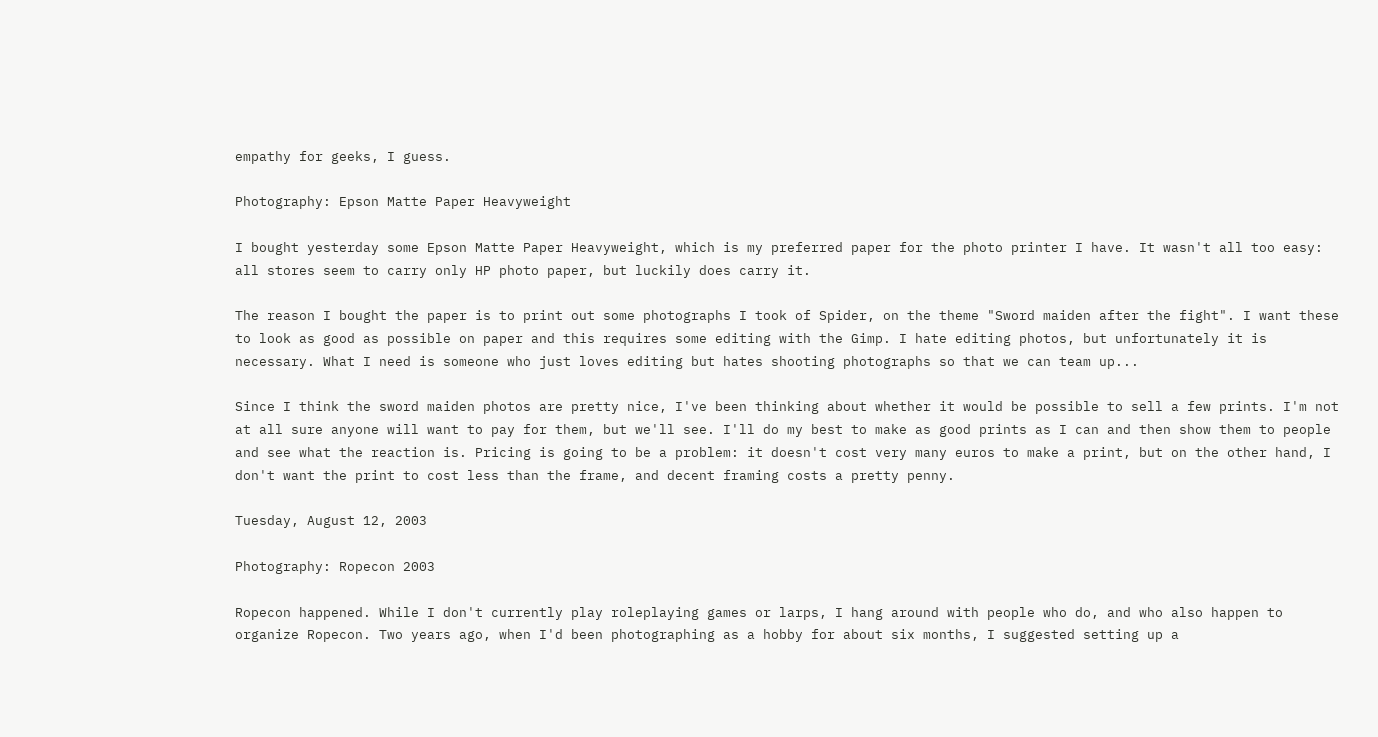empathy for geeks, I guess.

Photography: Epson Matte Paper Heavyweight

I bought yesterday some Epson Matte Paper Heavyweight, which is my preferred paper for the photo printer I have. It wasn't all too easy: all stores seem to carry only HP photo paper, but luckily does carry it.

The reason I bought the paper is to print out some photographs I took of Spider, on the theme "Sword maiden after the fight". I want these to look as good as possible on paper and this requires some editing with the Gimp. I hate editing photos, but unfortunately it is necessary. What I need is someone who just loves editing but hates shooting photographs so that we can team up...

Since I think the sword maiden photos are pretty nice, I've been thinking about whether it would be possible to sell a few prints. I'm not at all sure anyone will want to pay for them, but we'll see. I'll do my best to make as good prints as I can and then show them to people and see what the reaction is. Pricing is going to be a problem: it doesn't cost very many euros to make a print, but on the other hand, I don't want the print to cost less than the frame, and decent framing costs a pretty penny.

Tuesday, August 12, 2003

Photography: Ropecon 2003

Ropecon happened. While I don't currently play roleplaying games or larps, I hang around with people who do, and who also happen to organize Ropecon. Two years ago, when I'd been photographing as a hobby for about six months, I suggested setting up a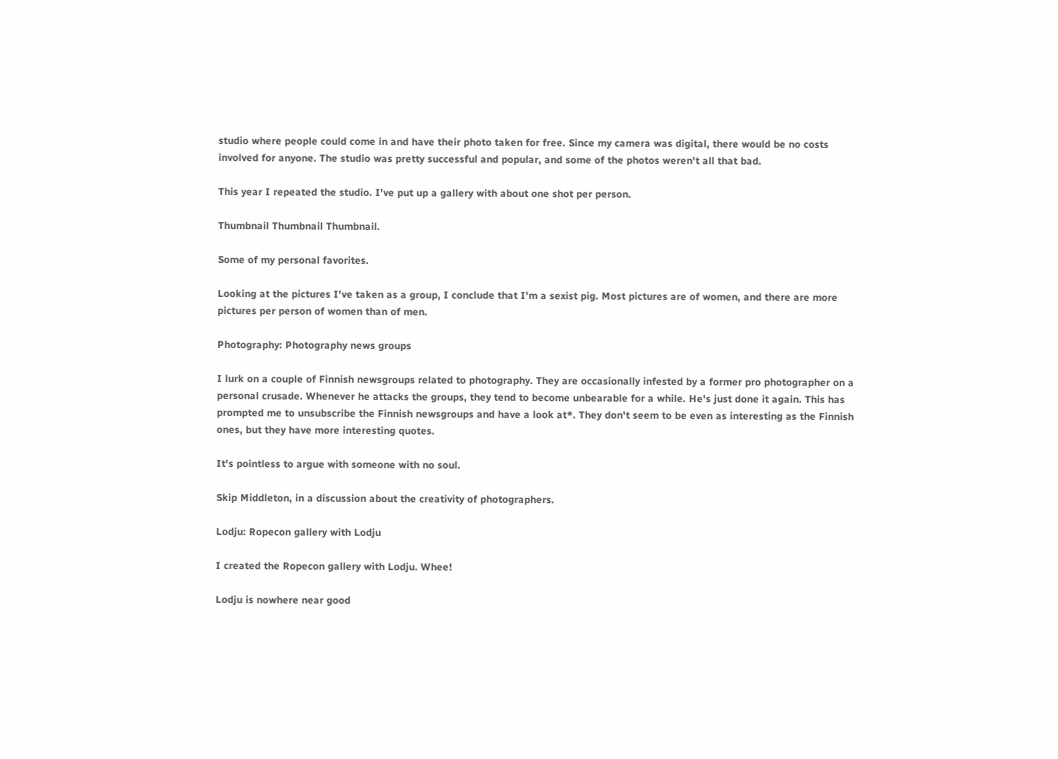studio where people could come in and have their photo taken for free. Since my camera was digital, there would be no costs involved for anyone. The studio was pretty successful and popular, and some of the photos weren't all that bad.

This year I repeated the studio. I've put up a gallery with about one shot per person.

Thumbnail Thumbnail Thumbnail.

Some of my personal favorites.

Looking at the pictures I've taken as a group, I conclude that I'm a sexist pig. Most pictures are of women, and there are more pictures per person of women than of men.

Photography: Photography news groups

I lurk on a couple of Finnish newsgroups related to photography. They are occasionally infested by a former pro photographer on a personal crusade. Whenever he attacks the groups, they tend to become unbearable for a while. He's just done it again. This has prompted me to unsubscribe the Finnish newsgroups and have a look at*. They don't seem to be even as interesting as the Finnish ones, but they have more interesting quotes.

It's pointless to argue with someone with no soul.

Skip Middleton, in a discussion about the creativity of photographers.

Lodju: Ropecon gallery with Lodju

I created the Ropecon gallery with Lodju. Whee!

Lodju is nowhere near good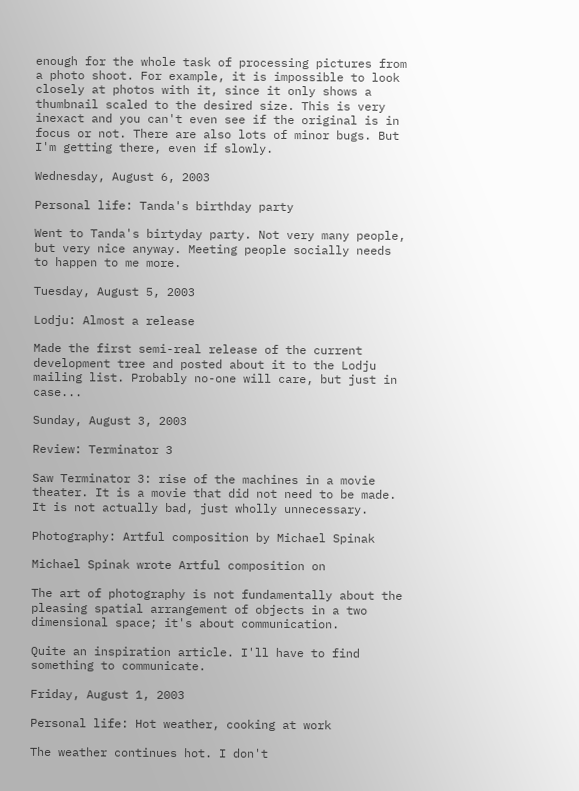enough for the whole task of processing pictures from a photo shoot. For example, it is impossible to look closely at photos with it, since it only shows a thumbnail scaled to the desired size. This is very inexact and you can't even see if the original is in focus or not. There are also lots of minor bugs. But I'm getting there, even if slowly.

Wednesday, August 6, 2003

Personal life: Tanda's birthday party

Went to Tanda's birtyday party. Not very many people, but very nice anyway. Meeting people socially needs to happen to me more.

Tuesday, August 5, 2003

Lodju: Almost a release

Made the first semi-real release of the current development tree and posted about it to the Lodju mailing list. Probably no-one will care, but just in case...

Sunday, August 3, 2003

Review: Terminator 3

Saw Terminator 3: rise of the machines in a movie theater. It is a movie that did not need to be made. It is not actually bad, just wholly unnecessary.

Photography: Artful composition by Michael Spinak

Michael Spinak wrote Artful composition on

The art of photography is not fundamentally about the pleasing spatial arrangement of objects in a two dimensional space; it's about communication.

Quite an inspiration article. I'll have to find something to communicate.

Friday, August 1, 2003

Personal life: Hot weather, cooking at work

The weather continues hot. I don't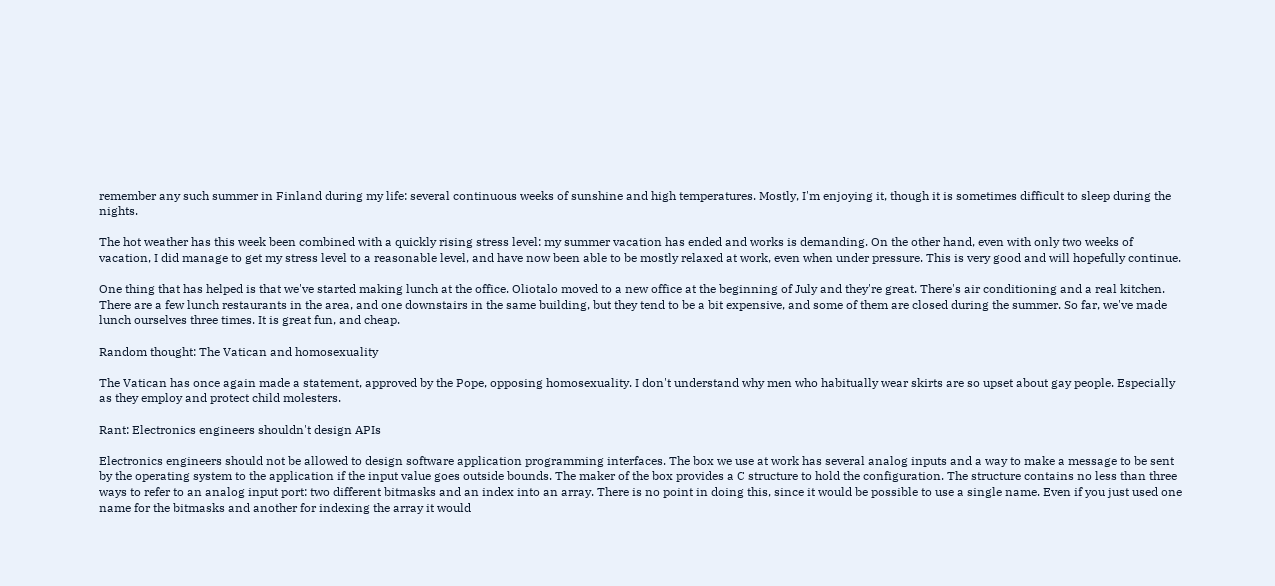remember any such summer in Finland during my life: several continuous weeks of sunshine and high temperatures. Mostly, I'm enjoying it, though it is sometimes difficult to sleep during the nights.

The hot weather has this week been combined with a quickly rising stress level: my summer vacation has ended and works is demanding. On the other hand, even with only two weeks of vacation, I did manage to get my stress level to a reasonable level, and have now been able to be mostly relaxed at work, even when under pressure. This is very good and will hopefully continue.

One thing that has helped is that we've started making lunch at the office. Oliotalo moved to a new office at the beginning of July and they're great. There's air conditioning and a real kitchen. There are a few lunch restaurants in the area, and one downstairs in the same building, but they tend to be a bit expensive, and some of them are closed during the summer. So far, we've made lunch ourselves three times. It is great fun, and cheap.

Random thought: The Vatican and homosexuality

The Vatican has once again made a statement, approved by the Pope, opposing homosexuality. I don't understand why men who habitually wear skirts are so upset about gay people. Especially as they employ and protect child molesters.

Rant: Electronics engineers shouldn't design APIs

Electronics engineers should not be allowed to design software application programming interfaces. The box we use at work has several analog inputs and a way to make a message to be sent by the operating system to the application if the input value goes outside bounds. The maker of the box provides a C structure to hold the configuration. The structure contains no less than three ways to refer to an analog input port: two different bitmasks and an index into an array. There is no point in doing this, since it would be possible to use a single name. Even if you just used one name for the bitmasks and another for indexing the array it would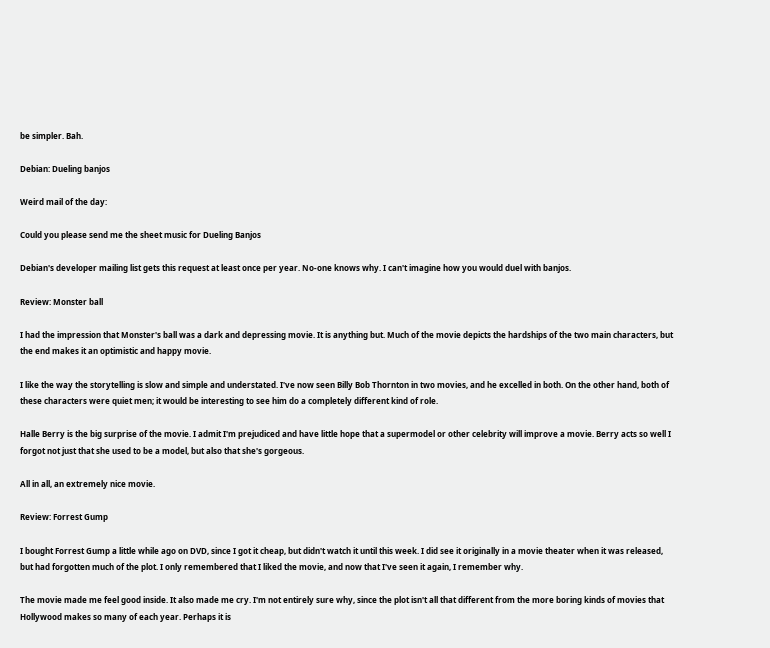be simpler. Bah.

Debian: Dueling banjos

Weird mail of the day:

Could you please send me the sheet music for Dueling Banjos

Debian's developer mailing list gets this request at least once per year. No-one knows why. I can't imagine how you would duel with banjos.

Review: Monster ball

I had the impression that Monster's ball was a dark and depressing movie. It is anything but. Much of the movie depicts the hardships of the two main characters, but the end makes it an optimistic and happy movie.

I like the way the storytelling is slow and simple and understated. I've now seen Billy Bob Thornton in two movies, and he excelled in both. On the other hand, both of these characters were quiet men; it would be interesting to see him do a completely different kind of role.

Halle Berry is the big surprise of the movie. I admit I'm prejudiced and have little hope that a supermodel or other celebrity will improve a movie. Berry acts so well I forgot not just that she used to be a model, but also that she's gorgeous.

All in all, an extremely nice movie.

Review: Forrest Gump

I bought Forrest Gump a little while ago on DVD, since I got it cheap, but didn't watch it until this week. I did see it originally in a movie theater when it was released, but had forgotten much of the plot. I only remembered that I liked the movie, and now that I've seen it again, I remember why.

The movie made me feel good inside. It also made me cry. I'm not entirely sure why, since the plot isn't all that different from the more boring kinds of movies that Hollywood makes so many of each year. Perhaps it is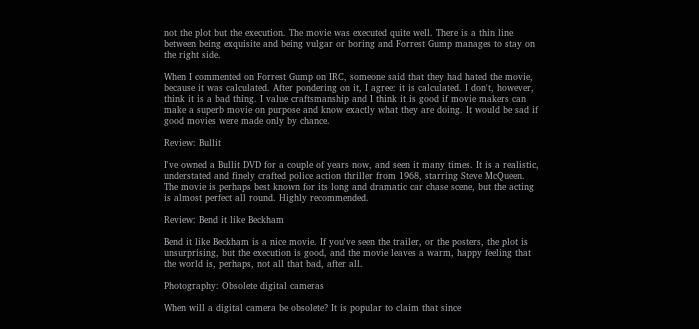not the plot but the execution. The movie was executed quite well. There is a thin line between being exquisite and being vulgar or boring and Forrest Gump manages to stay on the right side.

When I commented on Forrest Gump on IRC, someone said that they had hated the movie, because it was calculated. After pondering on it, I agree: it is calculated. I don't, however, think it is a bad thing. I value craftsmanship and I think it is good if movie makers can make a superb movie on purpose and know exactly what they are doing. It would be sad if good movies were made only by chance.

Review: Bullit

I've owned a Bullit DVD for a couple of years now, and seen it many times. It is a realistic, understated and finely crafted police action thriller from 1968, starring Steve McQueen. The movie is perhaps best known for its long and dramatic car chase scene, but the acting is almost perfect all round. Highly recommended.

Review: Bend it like Beckham

Bend it like Beckham is a nice movie. If you've seen the trailer, or the posters, the plot is unsurprising, but the execution is good, and the movie leaves a warm, happy feeling that the world is, perhaps, not all that bad, after all.

Photography: Obsolete digital cameras

When will a digital camera be obsolete? It is popular to claim that since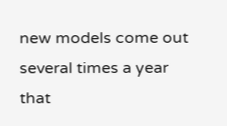new models come out several times a year that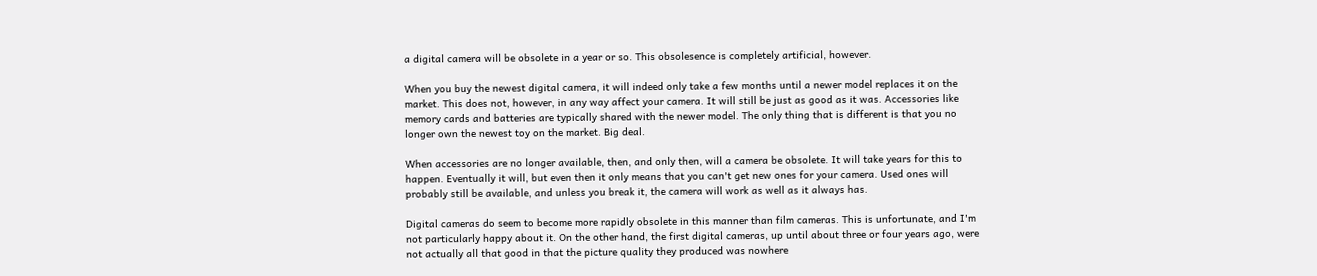a digital camera will be obsolete in a year or so. This obsolesence is completely artificial, however.

When you buy the newest digital camera, it will indeed only take a few months until a newer model replaces it on the market. This does not, however, in any way affect your camera. It will still be just as good as it was. Accessories like memory cards and batteries are typically shared with the newer model. The only thing that is different is that you no longer own the newest toy on the market. Big deal.

When accessories are no longer available, then, and only then, will a camera be obsolete. It will take years for this to happen. Eventually it will, but even then it only means that you can't get new ones for your camera. Used ones will probably still be available, and unless you break it, the camera will work as well as it always has.

Digital cameras do seem to become more rapidly obsolete in this manner than film cameras. This is unfortunate, and I'm not particularly happy about it. On the other hand, the first digital cameras, up until about three or four years ago, were not actually all that good in that the picture quality they produced was nowhere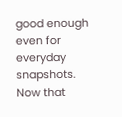good enough even for everyday snapshots. Now that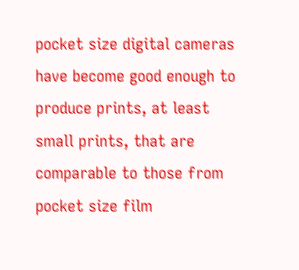pocket size digital cameras have become good enough to produce prints, at least small prints, that are comparable to those from pocket size film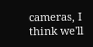cameras, I think we'll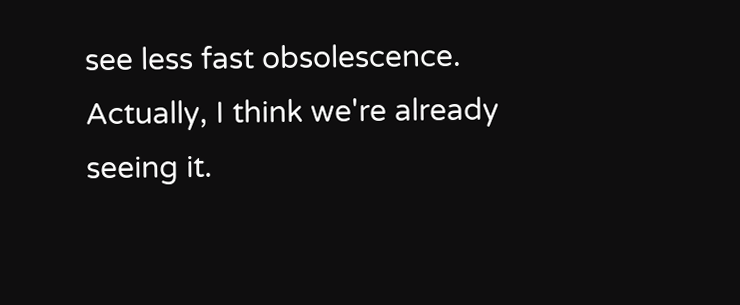see less fast obsolescence. Actually, I think we're already seeing it.